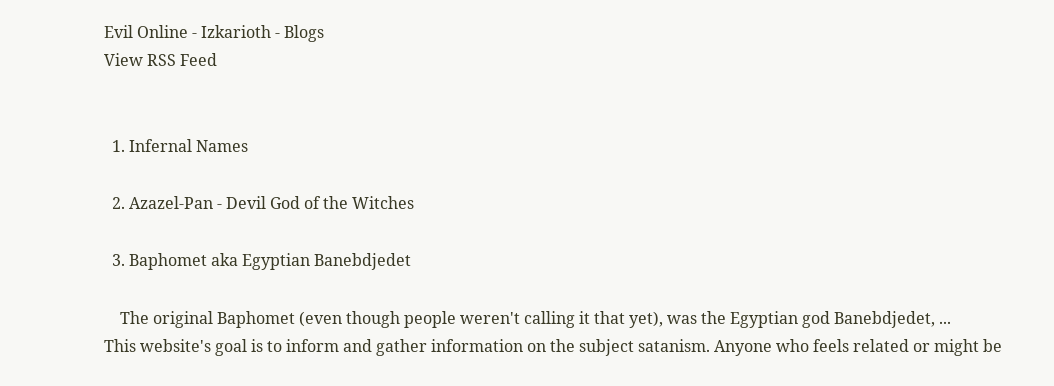Evil Online - Izkarioth - Blogs
View RSS Feed


  1. Infernal Names

  2. Azazel-Pan - Devil God of the Witches

  3. Baphomet aka Egyptian Banebdjedet

    The original Baphomet (even though people weren't calling it that yet), was the Egyptian god Banebdjedet, ...
This website's goal is to inform and gather information on the subject satanism. Anyone who feels related or might be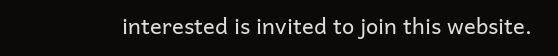interested is invited to join this website.